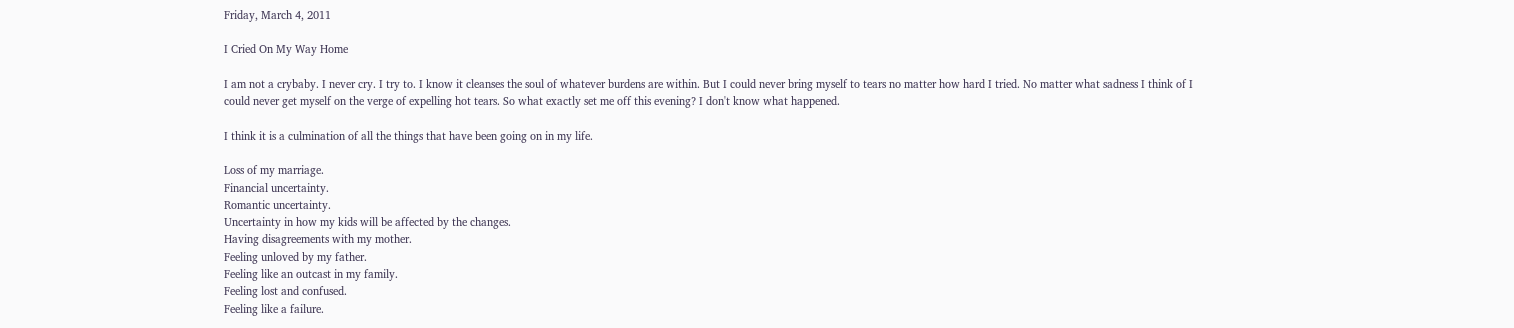Friday, March 4, 2011

I Cried On My Way Home

I am not a crybaby. I never cry. I try to. I know it cleanses the soul of whatever burdens are within. But I could never bring myself to tears no matter how hard I tried. No matter what sadness I think of I could never get myself on the verge of expelling hot tears. So what exactly set me off this evening? I don't know what happened.

I think it is a culmination of all the things that have been going on in my life.

Loss of my marriage.
Financial uncertainty.
Romantic uncertainty.
Uncertainty in how my kids will be affected by the changes.
Having disagreements with my mother.
Feeling unloved by my father.
Feeling like an outcast in my family.
Feeling lost and confused.
Feeling like a failure.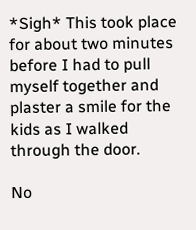*Sigh* This took place for about two minutes before I had to pull myself together and plaster a smile for the kids as I walked through the door.

No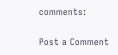comments:

Post a Comment